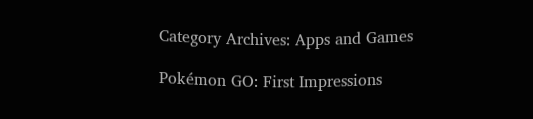Category Archives: Apps and Games

Pokémon GO: First Impressions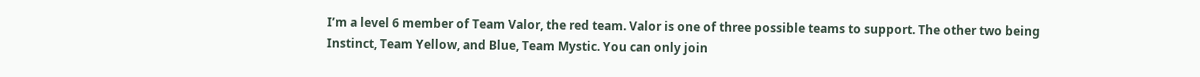I’m a level 6 member of Team Valor, the red team. Valor is one of three possible teams to support. The other two being Instinct, Team Yellow, and Blue, Team Mystic. You can only join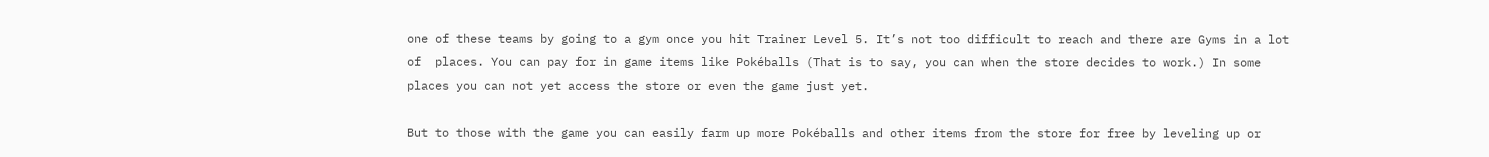one of these teams by going to a gym once you hit Trainer Level 5. It’s not too difficult to reach and there are Gyms in a lot of  places. You can pay for in game items like Pokéballs (That is to say, you can when the store decides to work.) In some places you can not yet access the store or even the game just yet.

But to those with the game you can easily farm up more Pokéballs and other items from the store for free by leveling up or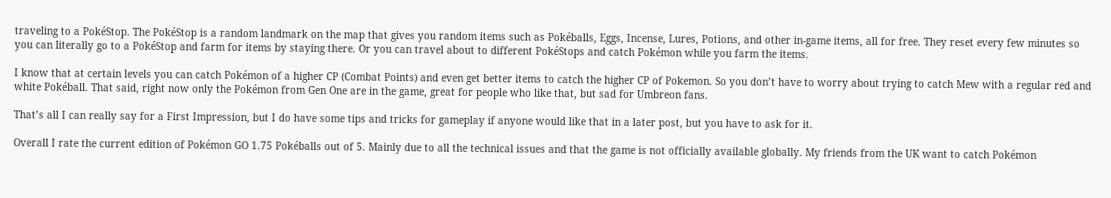traveling to a PokéStop. The PokéStop is a random landmark on the map that gives you random items such as Pokéballs, Eggs, Incense, Lures, Potions, and other in-game items, all for free. They reset every few minutes so you can literally go to a PokéStop and farm for items by staying there. Or you can travel about to different PokéStops and catch Pokémon while you farm the items.

I know that at certain levels you can catch Pokémon of a higher CP (Combat Points) and even get better items to catch the higher CP of Pokemon. So you don’t have to worry about trying to catch Mew with a regular red and white Pokéball. That said, right now only the Pokémon from Gen One are in the game, great for people who like that, but sad for Umbreon fans.

That’s all I can really say for a First Impression, but I do have some tips and tricks for gameplay if anyone would like that in a later post, but you have to ask for it.

Overall I rate the current edition of Pokémon GO 1.75 Pokéballs out of 5. Mainly due to all the technical issues and that the game is not officially available globally. My friends from the UK want to catch Pokémon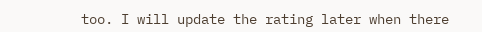too. I will update the rating later when there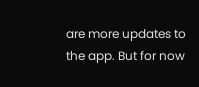are more updates to the app. But for now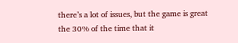there’s a lot of issues, but the game is great the 30% of the time that it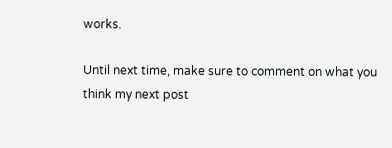works.

Until next time, make sure to comment on what you think my next post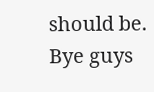should be. Bye guys